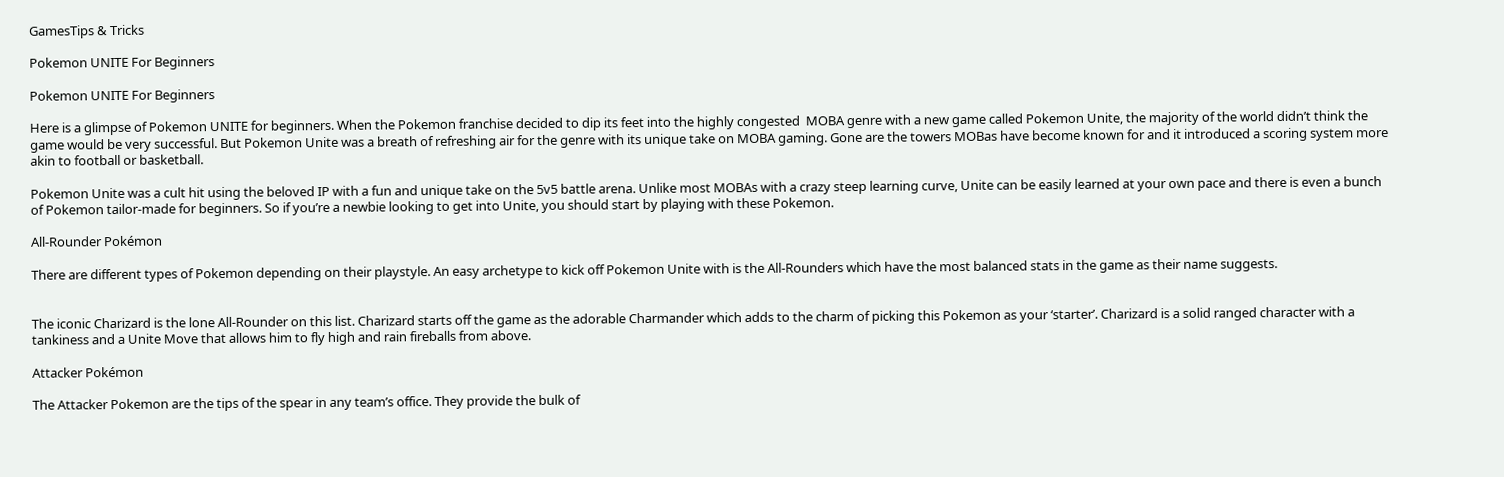GamesTips & Tricks

Pokemon UNITE For Beginners

Pokemon UNITE For Beginners

Here is a glimpse of Pokemon UNITE for beginners. When the Pokemon franchise decided to dip its feet into the highly congested  MOBA genre with a new game called Pokemon Unite, the majority of the world didn’t think the game would be very successful. But Pokemon Unite was a breath of refreshing air for the genre with its unique take on MOBA gaming. Gone are the towers MOBas have become known for and it introduced a scoring system more akin to football or basketball.

Pokemon Unite was a cult hit using the beloved IP with a fun and unique take on the 5v5 battle arena. Unlike most MOBAs with a crazy steep learning curve, Unite can be easily learned at your own pace and there is even a bunch of Pokemon tailor-made for beginners. So if you’re a newbie looking to get into Unite, you should start by playing with these Pokemon.

All-Rounder Pokémon

There are different types of Pokemon depending on their playstyle. An easy archetype to kick off Pokemon Unite with is the All-Rounders which have the most balanced stats in the game as their name suggests.


The iconic Charizard is the lone All-Rounder on this list. Charizard starts off the game as the adorable Charmander which adds to the charm of picking this Pokemon as your ‘starter’. Charizard is a solid ranged character with a tankiness and a Unite Move that allows him to fly high and rain fireballs from above.

Attacker Pokémon

The Attacker Pokemon are the tips of the spear in any team’s office. They provide the bulk of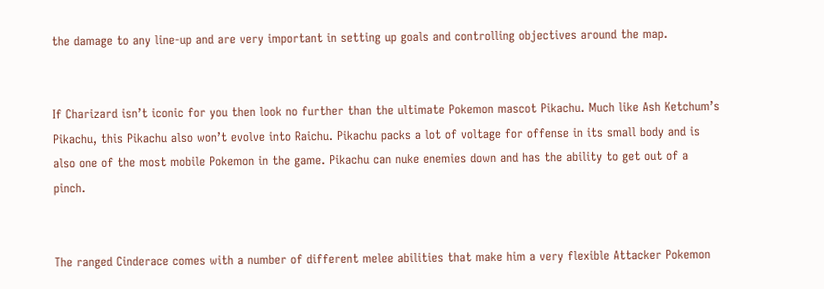the damage to any line-up and are very important in setting up goals and controlling objectives around the map.


If Charizard isn’t iconic for you then look no further than the ultimate Pokemon mascot Pikachu. Much like Ash Ketchum’s Pikachu, this Pikachu also won’t evolve into Raichu. Pikachu packs a lot of voltage for offense in its small body and is also one of the most mobile Pokemon in the game. Pikachu can nuke enemies down and has the ability to get out of a pinch.


The ranged Cinderace comes with a number of different melee abilities that make him a very flexible Attacker Pokemon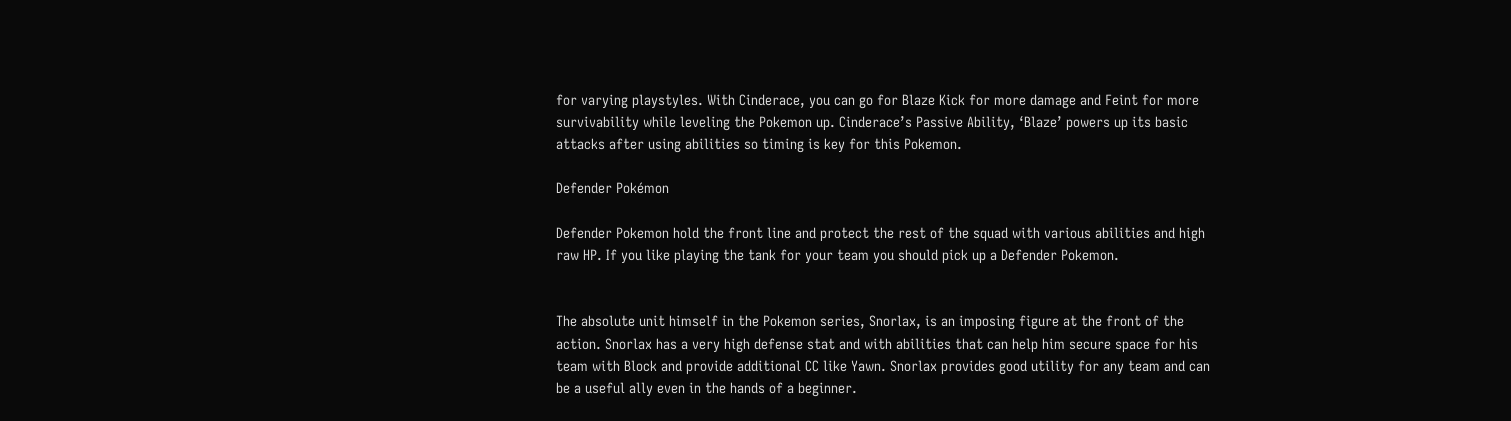for varying playstyles. With Cinderace, you can go for Blaze Kick for more damage and Feint for more survivability while leveling the Pokemon up. Cinderace’s Passive Ability, ‘Blaze’ powers up its basic attacks after using abilities so timing is key for this Pokemon.

Defender Pokémon

Defender Pokemon hold the front line and protect the rest of the squad with various abilities and high raw HP. If you like playing the tank for your team you should pick up a Defender Pokemon.


The absolute unit himself in the Pokemon series, Snorlax, is an imposing figure at the front of the action. Snorlax has a very high defense stat and with abilities that can help him secure space for his team with Block and provide additional CC like Yawn. Snorlax provides good utility for any team and can be a useful ally even in the hands of a beginner.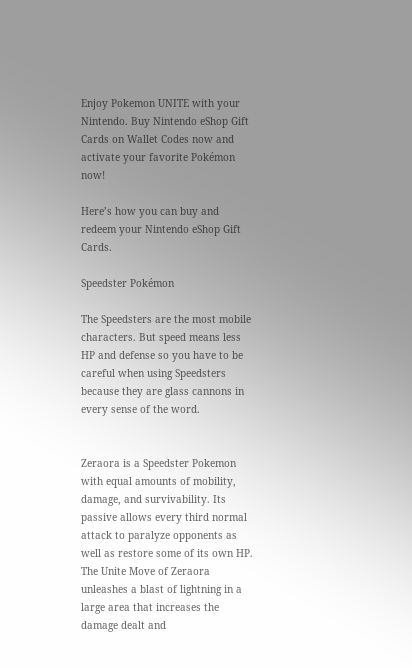Enjoy Pokemon UNITE with your Nintendo. Buy Nintendo eShop Gift Cards on Wallet Codes now and activate your favorite Pokémon now!

Here’s how you can buy and redeem your Nintendo eShop Gift Cards.

Speedster Pokémon

The Speedsters are the most mobile characters. But speed means less HP and defense so you have to be careful when using Speedsters because they are glass cannons in every sense of the word.


Zeraora is a Speedster Pokemon with equal amounts of mobility, damage, and survivability. Its passive allows every third normal attack to paralyze opponents as well as restore some of its own HP. The Unite Move of Zeraora unleashes a blast of lightning in a large area that increases the damage dealt and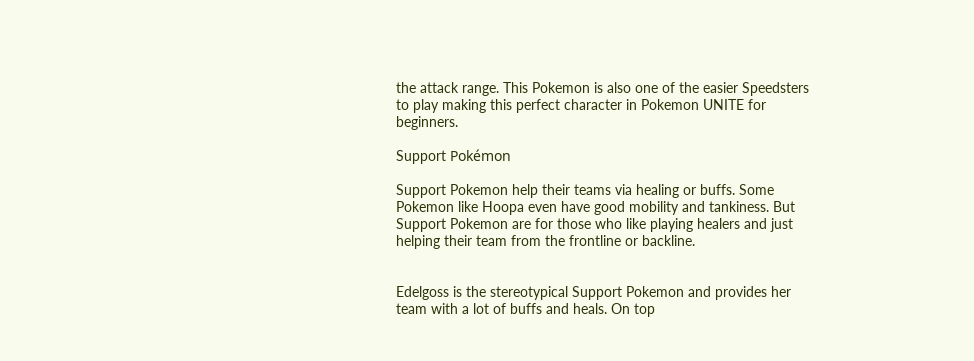the attack range. This Pokemon is also one of the easier Speedsters to play making this perfect character in Pokemon UNITE for beginners.

Support Pokémon

Support Pokemon help their teams via healing or buffs. Some Pokemon like Hoopa even have good mobility and tankiness. But Support Pokemon are for those who like playing healers and just helping their team from the frontline or backline.


Edelgoss is the stereotypical Support Pokemon and provides her team with a lot of buffs and heals. On top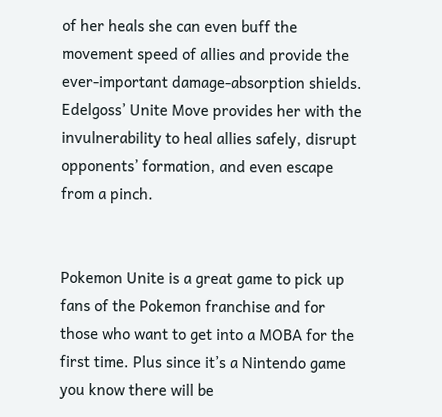of her heals she can even buff the movement speed of allies and provide the ever-important damage-absorption shields. Edelgoss’ Unite Move provides her with the invulnerability to heal allies safely, disrupt opponents’ formation, and even escape from a pinch.


Pokemon Unite is a great game to pick up fans of the Pokemon franchise and for those who want to get into a MOBA for the first time. Plus since it’s a Nintendo game you know there will be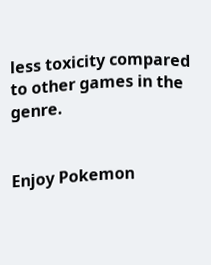less toxicity compared to other games in the genre.


Enjoy Pokemon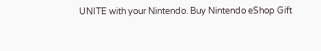UNITE with your Nintendo. Buy Nintendo eShop Gift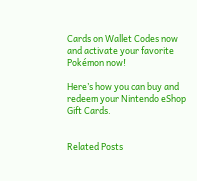Cards on Wallet Codes now and activate your favorite Pokémon now!

Here’s how you can buy and redeem your Nintendo eShop Gift Cards.


Related Posts